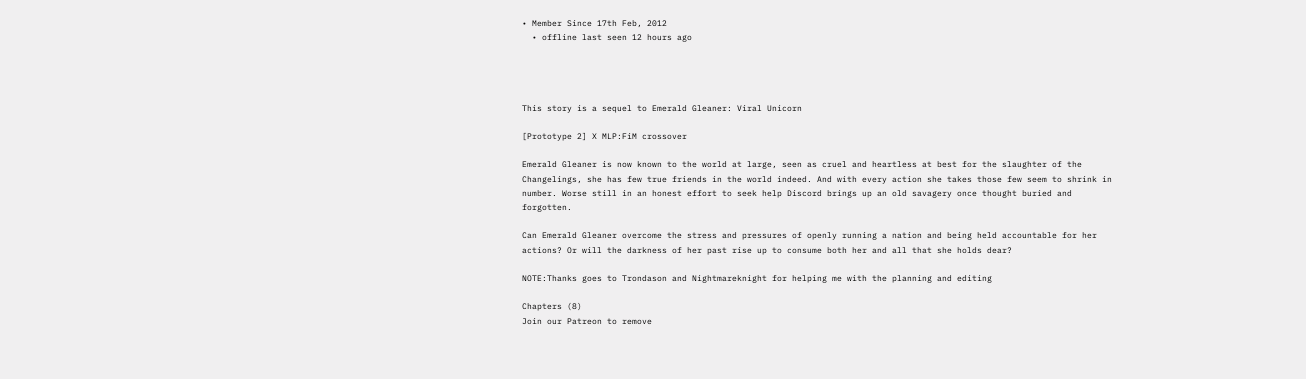• Member Since 17th Feb, 2012
  • offline last seen 12 hours ago




This story is a sequel to Emerald Gleaner: Viral Unicorn

[Prototype 2] X MLP:FiM crossover

Emerald Gleaner is now known to the world at large, seen as cruel and heartless at best for the slaughter of the Changelings, she has few true friends in the world indeed. And with every action she takes those few seem to shrink in number. Worse still in an honest effort to seek help Discord brings up an old savagery once thought buried and forgotten.

Can Emerald Gleaner overcome the stress and pressures of openly running a nation and being held accountable for her actions? Or will the darkness of her past rise up to consume both her and all that she holds dear?

NOTE:Thanks goes to Trondason and Nightmareknight for helping me with the planning and editing

Chapters (8)
Join our Patreon to remove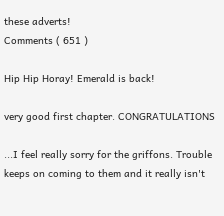these adverts!
Comments ( 651 )

Hip Hip Horay! Emerald is back!

very good first chapter. CONGRATULATIONS

...I feel really sorry for the griffons. Trouble keeps on coming to them and it really isn't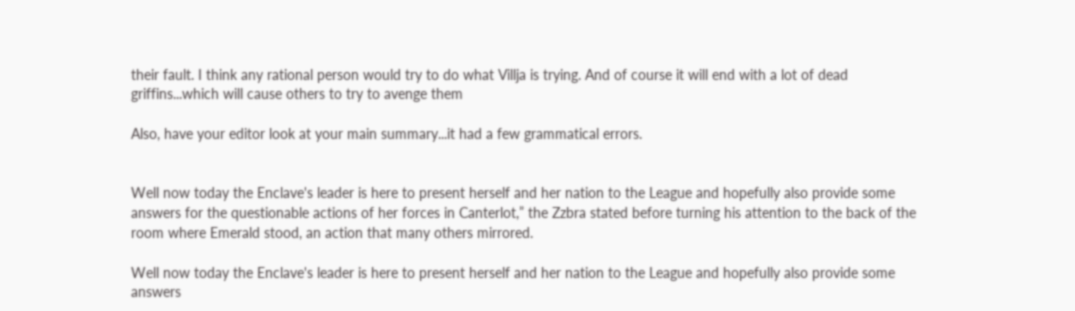their fault. I think any rational person would try to do what Villja is trying. And of course it will end with a lot of dead griffins...which will cause others to try to avenge them

Also, have your editor look at your main summary...it had a few grammatical errors.


Well now today the Enclave's leader is here to present herself and her nation to the League and hopefully also provide some answers for the questionable actions of her forces in Canterlot,” the Zzbra stated before turning his attention to the back of the room where Emerald stood, an action that many others mirrored.

Well now today the Enclave's leader is here to present herself and her nation to the League and hopefully also provide some answers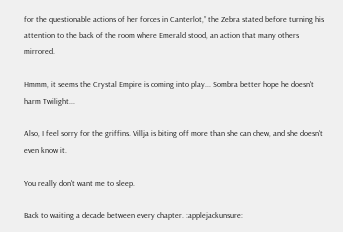for the questionable actions of her forces in Canterlot,” the Zebra stated before turning his attention to the back of the room where Emerald stood, an action that many others mirrored.

Hmmm, it seems the Crystal Empire is coming into play... Sombra better hope he doesn't harm Twilight...

Also, I feel sorry for the griffins. Villja is biting off more than she can chew, and she doesn't even know it.

You really don't want me to sleep.

Back to waiting a decade between every chapter. :applejackunsure: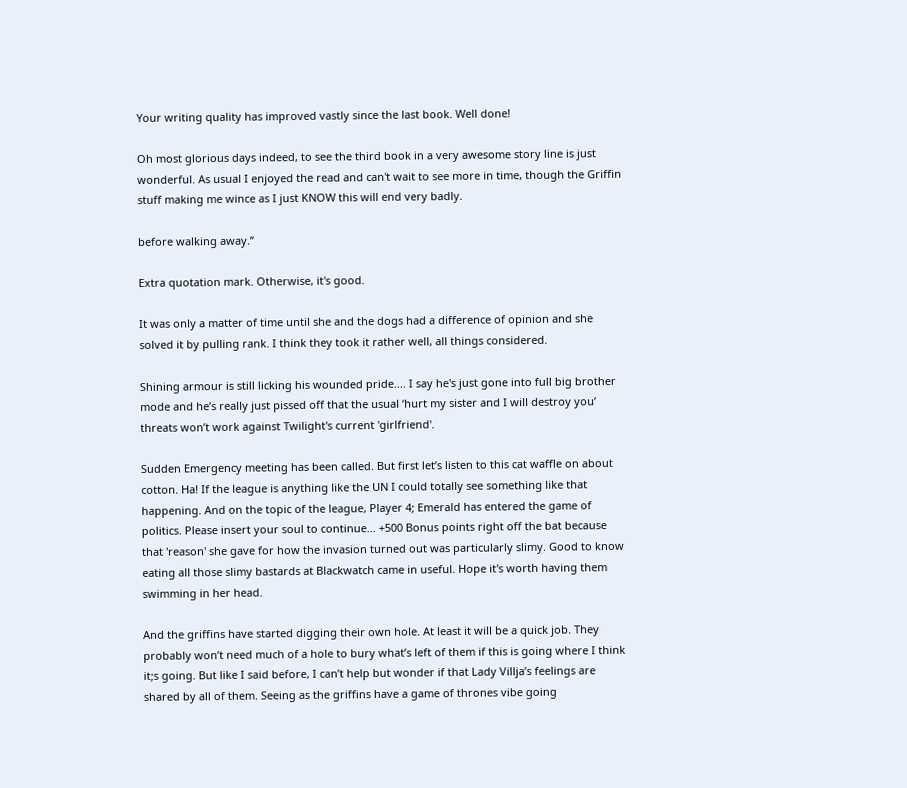Your writing quality has improved vastly since the last book. Well done!

Oh most glorious days indeed, to see the third book in a very awesome story line is just wonderful. As usual I enjoyed the read and can't wait to see more in time, though the Griffin stuff making me wince as I just KNOW this will end very badly.

before walking away.”

Extra quotation mark. Otherwise, it's good.

It was only a matter of time until she and the dogs had a difference of opinion and she solved it by pulling rank. I think they took it rather well, all things considered.

Shining armour is still licking his wounded pride.... I say he's just gone into full big brother mode and he’s really just pissed off that the usual ‘hurt my sister and I will destroy you’ threats won’t work against Twilight's current 'girlfriend'.

Sudden Emergency meeting has been called. But first let’s listen to this cat waffle on about cotton. Ha! If the league is anything like the UN I could totally see something like that happening. And on the topic of the league, Player 4; Emerald has entered the game of politics. Please insert your soul to continue... +500 Bonus points right off the bat because that 'reason' she gave for how the invasion turned out was particularly slimy. Good to know eating all those slimy bastards at Blackwatch came in useful. Hope it's worth having them swimming in her head.

And the griffins have started digging their own hole. At least it will be a quick job. They probably won’t need much of a hole to bury what’s left of them if this is going where I think it;s going. But like I said before, I can’t help but wonder if that Lady Villja’s feelings are shared by all of them. Seeing as the griffins have a game of thrones vibe going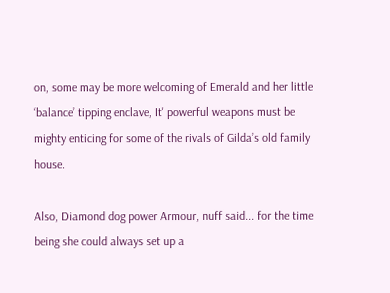on, some may be more welcoming of Emerald and her little ‘balance’ tipping enclave, It' powerful weapons must be mighty enticing for some of the rivals of Gilda’s old family house.

Also, Diamond dog power Armour, nuff said... for the time being she could always set up a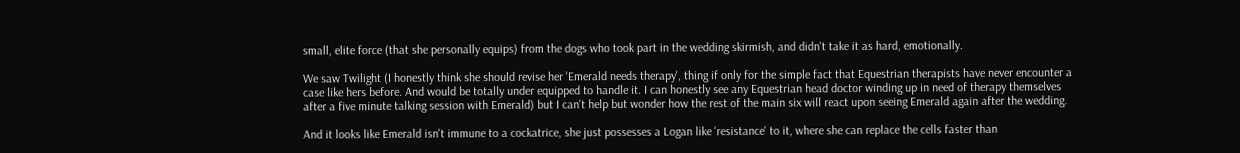small, elite force (that she personally equips) from the dogs who took part in the wedding skirmish, and didn't take it as hard, emotionally.

We saw Twilight (I honestly think she should revise her 'Emerald needs therapy', thing if only for the simple fact that Equestrian therapists have never encounter a case like hers before. And would be totally under equipped to handle it. I can honestly see any Equestrian head doctor winding up in need of therapy themselves after a five minute talking session with Emerald) but I can't help but wonder how the rest of the main six will react upon seeing Emerald again after the wedding.

And it looks like Emerald isn't immune to a cockatrice, she just possesses a Logan like 'resistance' to it, where she can replace the cells faster than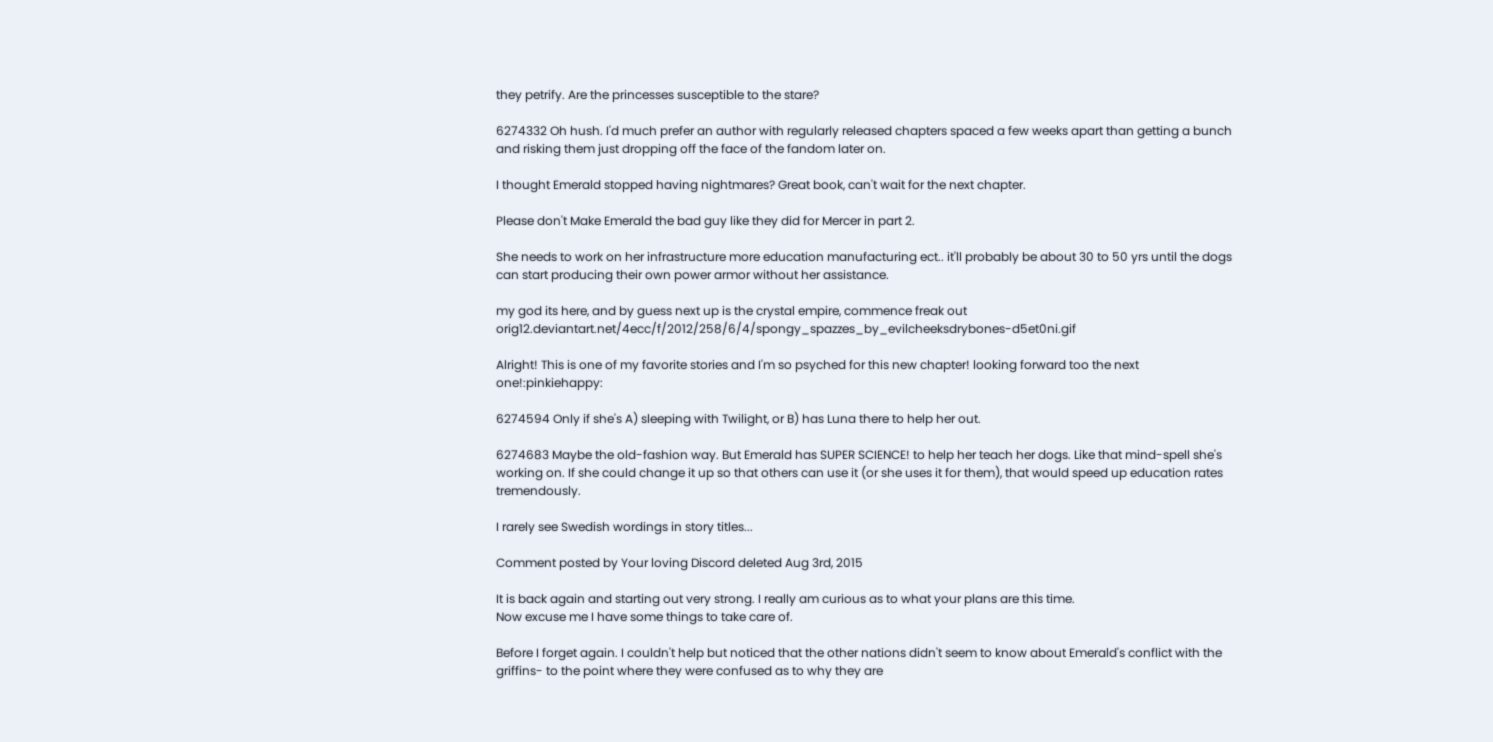they petrify. Are the princesses susceptible to the stare?

6274332 Oh hush. I'd much prefer an author with regularly released chapters spaced a few weeks apart than getting a bunch and risking them just dropping off the face of the fandom later on.

I thought Emerald stopped having nightmares? Great book, can't wait for the next chapter.

Please don't Make Emerald the bad guy like they did for Mercer in part 2.

She needs to work on her infrastructure more education manufacturing ect.. it'll probably be about 30 to 50 yrs until the dogs can start producing their own power armor without her assistance.

my god its here, and by guess next up is the crystal empire, commence freak out orig12.deviantart.net/4ecc/f/2012/258/6/4/spongy_spazzes_by_evilcheeksdrybones-d5et0ni.gif

Alright! This is one of my favorite stories and I'm so psyched for this new chapter! looking forward too the next one!:pinkiehappy:

6274594 Only if she's A) sleeping with Twilight, or B) has Luna there to help her out.

6274683 Maybe the old-fashion way. But Emerald has SUPER SCIENCE! to help her teach her dogs. Like that mind-spell she's working on. If she could change it up so that others can use it (or she uses it for them), that would speed up education rates tremendously.

I rarely see Swedish wordings in story titles...

Comment posted by Your loving Discord deleted Aug 3rd, 2015

It is back again and starting out very strong. I really am curious as to what your plans are this time.
Now excuse me I have some things to take care of.

Before I forget again. I couldn't help but noticed that the other nations didn't seem to know about Emerald's conflict with the griffins- to the point where they were confused as to why they are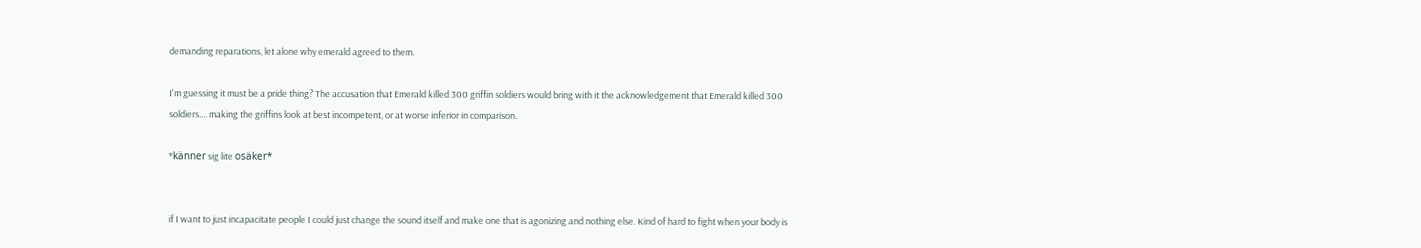demanding reparations, let alone why emerald agreed to them.

I'm guessing it must be a pride thing? The accusation that Emerald killed 300 griffin soldiers would bring with it the acknowledgement that Emerald killed 300 soldiers.... making the griffins look at best incompetent, or at worse inferior in comparison.

*känner sig lite osäker*


if I want to just incapacitate people I could just change the sound itself and make one that is agonizing and nothing else. Kind of hard to fight when your body is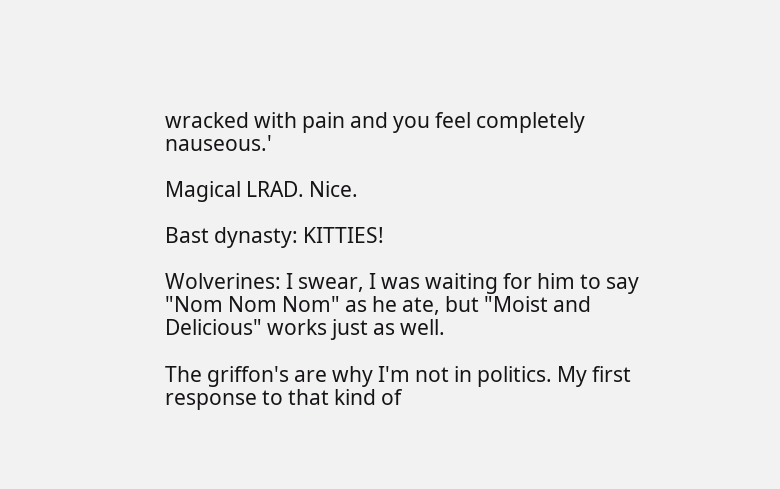wracked with pain and you feel completely nauseous.'

Magical LRAD. Nice.

Bast dynasty: KITTIES!

Wolverines: I swear, I was waiting for him to say "Nom Nom Nom" as he ate, but "Moist and Delicious" works just as well.

The griffon's are why I'm not in politics. My first response to that kind of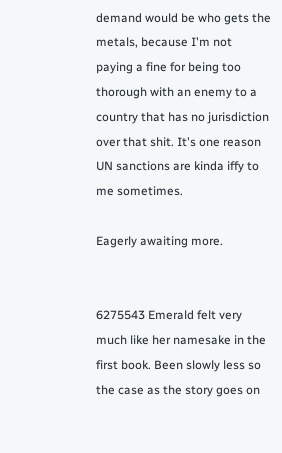demand would be who gets the metals, because I'm not paying a fine for being too thorough with an enemy to a country that has no jurisdiction over that shit. It's one reason UN sanctions are kinda iffy to me sometimes.

Eagerly awaiting more.


6275543 Emerald felt very much like her namesake in the first book. Been slowly less so the case as the story goes on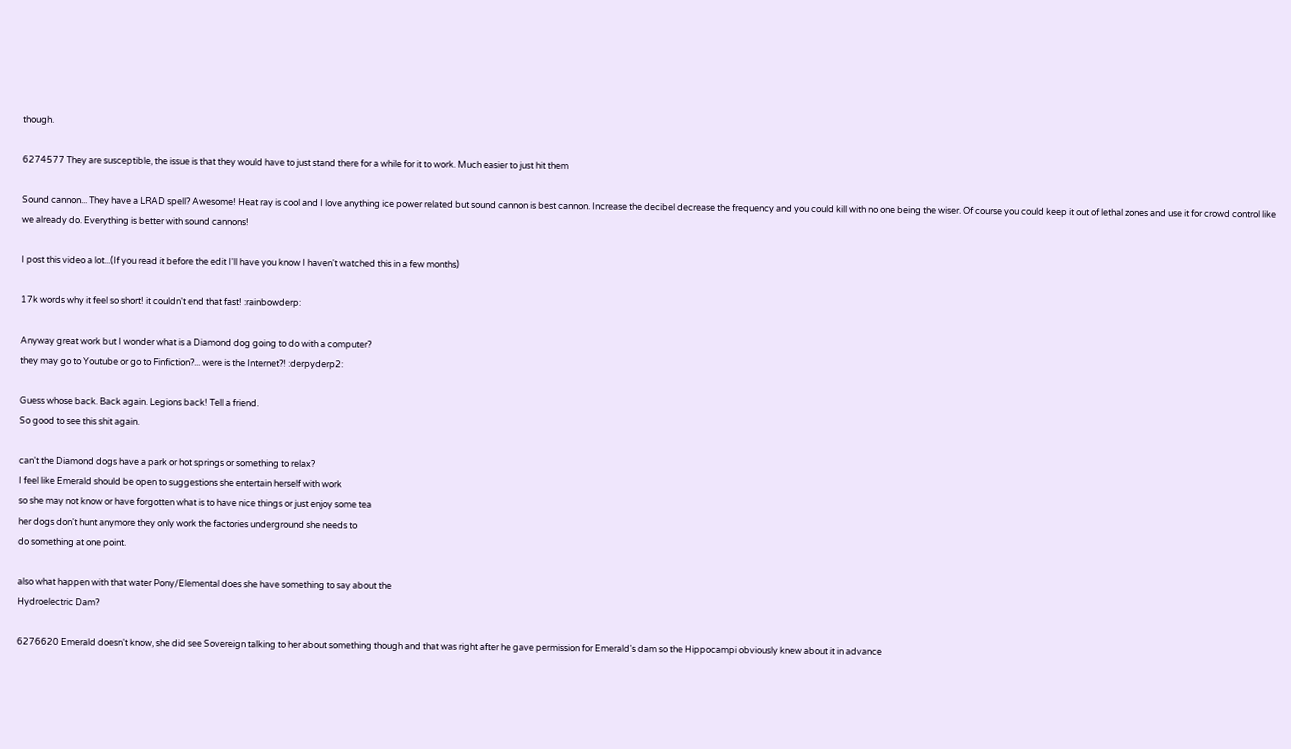though.

6274577 They are susceptible, the issue is that they would have to just stand there for a while for it to work. Much easier to just hit them

Sound cannon... They have a LRAD spell? Awesome! Heat ray is cool and I love anything ice power related but sound cannon is best cannon. Increase the decibel decrease the frequency and you could kill with no one being the wiser. Of course you could keep it out of lethal zones and use it for crowd control like we already do. Everything is better with sound cannons!

I post this video a lot...(If you read it before the edit I'll have you know I haven't watched this in a few months)

17k words why it feel so short! it couldn't end that fast! :rainbowderp:

Anyway great work but I wonder what is a Diamond dog going to do with a computer?
they may go to Youtube or go to Finfiction?... were is the Internet?! :derpyderp2:

Guess whose back. Back again. Legions back! Tell a friend.
So good to see this shit again.

can't the Diamond dogs have a park or hot springs or something to relax?
I feel like Emerald should be open to suggestions she entertain herself with work
so she may not know or have forgotten what is to have nice things or just enjoy some tea
her dogs don't hunt anymore they only work the factories underground she needs to
do something at one point.

also what happen with that water Pony/Elemental does she have something to say about the
Hydroelectric Dam?

6276620 Emerald doesn't know, she did see Sovereign talking to her about something though and that was right after he gave permission for Emerald's dam so the Hippocampi obviously knew about it in advance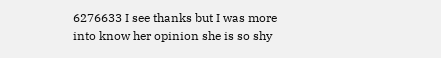6276633 I see thanks but I was more into know her opinion she is so shy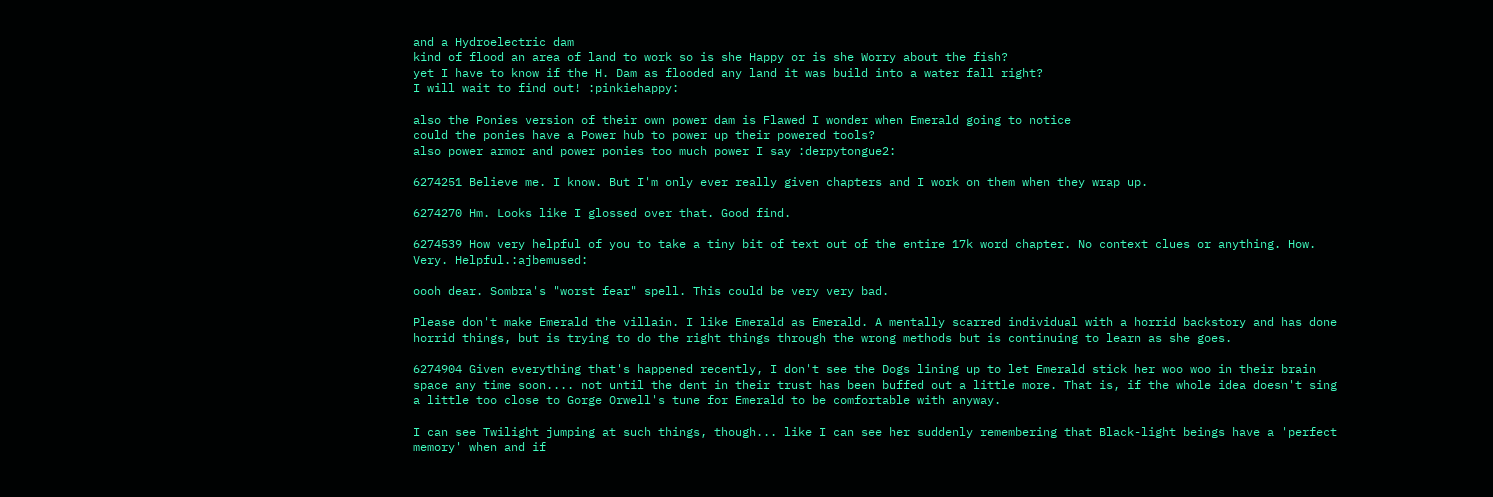and a Hydroelectric dam
kind of flood an area of land to work so is she Happy or is she Worry about the fish?
yet I have to know if the H. Dam as flooded any land it was build into a water fall right?
I will wait to find out! :pinkiehappy:

also the Ponies version of their own power dam is Flawed I wonder when Emerald going to notice
could the ponies have a Power hub to power up their powered tools?
also power armor and power ponies too much power I say :derpytongue2:

6274251 Believe me. I know. But I'm only ever really given chapters and I work on them when they wrap up.

6274270 Hm. Looks like I glossed over that. Good find.

6274539 How very helpful of you to take a tiny bit of text out of the entire 17k word chapter. No context clues or anything. How. Very. Helpful.:ajbemused:

oooh dear. Sombra's "worst fear" spell. This could be very very bad.

Please don't make Emerald the villain. I like Emerald as Emerald. A mentally scarred individual with a horrid backstory and has done horrid things, but is trying to do the right things through the wrong methods but is continuing to learn as she goes.

6274904 Given everything that's happened recently, I don't see the Dogs lining up to let Emerald stick her woo woo in their brain space any time soon.... not until the dent in their trust has been buffed out a little more. That is, if the whole idea doesn't sing a little too close to Gorge Orwell's tune for Emerald to be comfortable with anyway.

I can see Twilight jumping at such things, though... like I can see her suddenly remembering that Black-light beings have a 'perfect memory' when and if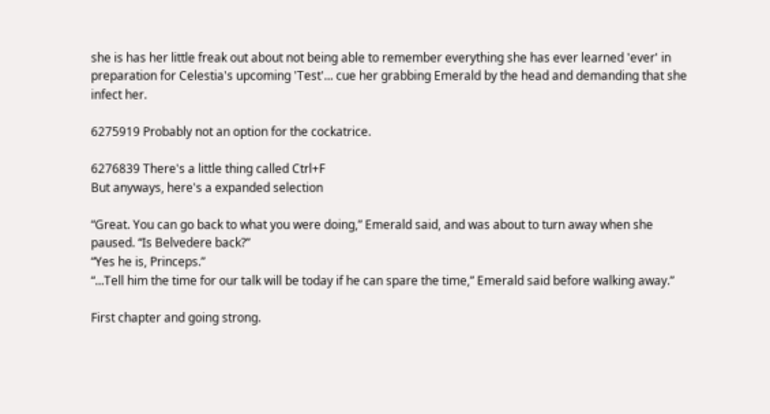she is has her little freak out about not being able to remember everything she has ever learned 'ever' in preparation for Celestia's upcoming 'Test'... cue her grabbing Emerald by the head and demanding that she infect her.

6275919 Probably not an option for the cockatrice.

6276839 There's a little thing called Ctrl+F
But anyways, here's a expanded selection

“Great. You can go back to what you were doing,” Emerald said, and was about to turn away when she paused. “Is Belvedere back?”
“Yes he is, Princeps.”
“...Tell him the time for our talk will be today if he can spare the time,” Emerald said before walking away.”

First chapter and going strong.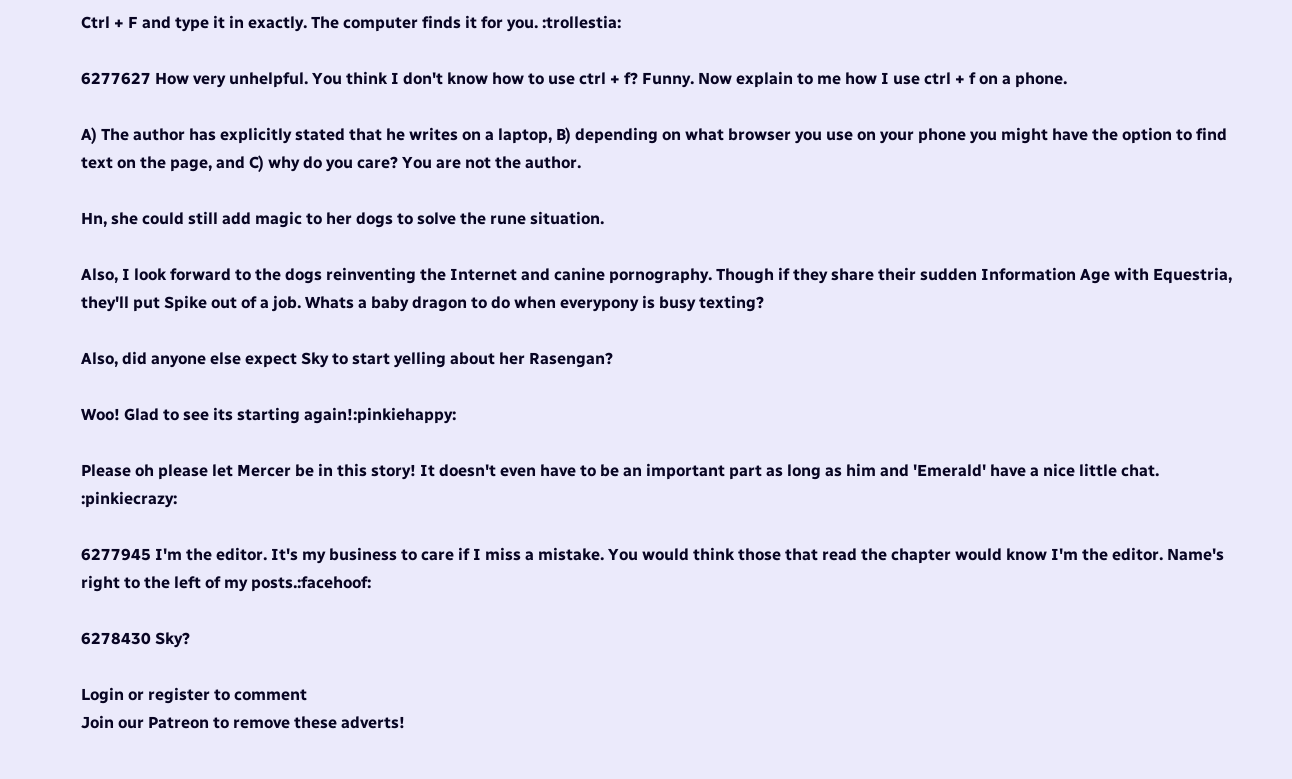Ctrl + F and type it in exactly. The computer finds it for you. :trollestia:

6277627 How very unhelpful. You think I don't know how to use ctrl + f? Funny. Now explain to me how I use ctrl + f on a phone.

A) The author has explicitly stated that he writes on a laptop, B) depending on what browser you use on your phone you might have the option to find text on the page, and C) why do you care? You are not the author.

Hn, she could still add magic to her dogs to solve the rune situation.

Also, I look forward to the dogs reinventing the Internet and canine pornography. Though if they share their sudden Information Age with Equestria, they'll put Spike out of a job. Whats a baby dragon to do when everypony is busy texting?

Also, did anyone else expect Sky to start yelling about her Rasengan?

Woo! Glad to see its starting again!:pinkiehappy:

Please oh please let Mercer be in this story! It doesn't even have to be an important part as long as him and 'Emerald' have a nice little chat. :pinkiecrazy:

6277945 I'm the editor. It's my business to care if I miss a mistake. You would think those that read the chapter would know I'm the editor. Name's right to the left of my posts.:facehoof:

6278430 Sky?

Login or register to comment
Join our Patreon to remove these adverts!